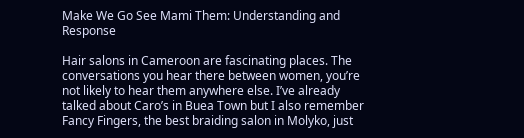Make We Go See Mami Them: Understanding and Response

Hair salons in Cameroon are fascinating places. The conversations you hear there between women, you’re not likely to hear them anywhere else. I’ve already talked about Caro’s in Buea Town but I also remember Fancy Fingers, the best braiding salon in Molyko, just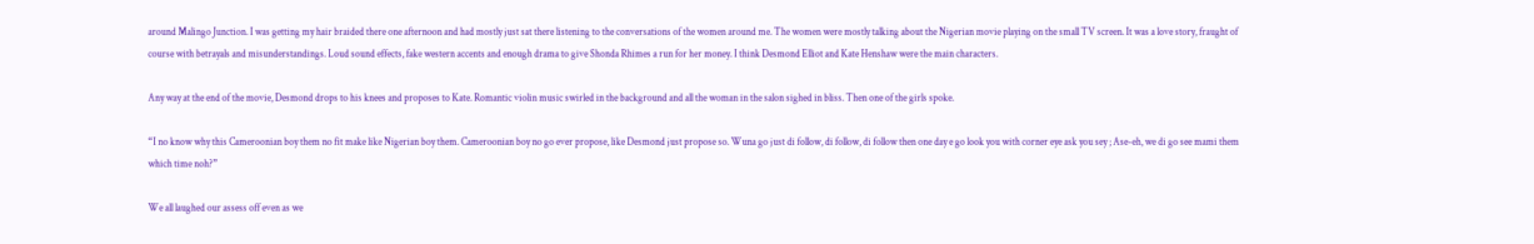around Malingo Junction. I was getting my hair braided there one afternoon and had mostly just sat there listening to the conversations of the women around me. The women were mostly talking about the Nigerian movie playing on the small TV screen. It was a love story, fraught of course with betrayals and misunderstandings. Loud sound effects, fake western accents and enough drama to give Shonda Rhimes a run for her money. I think Desmond Elliot and Kate Henshaw were the main characters.

Any way at the end of the movie, Desmond drops to his knees and proposes to Kate. Romantic violin music swirled in the background and all the woman in the salon sighed in bliss. Then one of the girls spoke.

“I no know why this Cameroonian boy them no fit make like Nigerian boy them. Cameroonian boy no go ever propose, like Desmond just propose so. Wuna go just di follow, di follow, di follow then one day e go look you with corner eye ask you sey ; Ase-eh, we di go see mami them which time noh?”

We all laughed our assess off even as we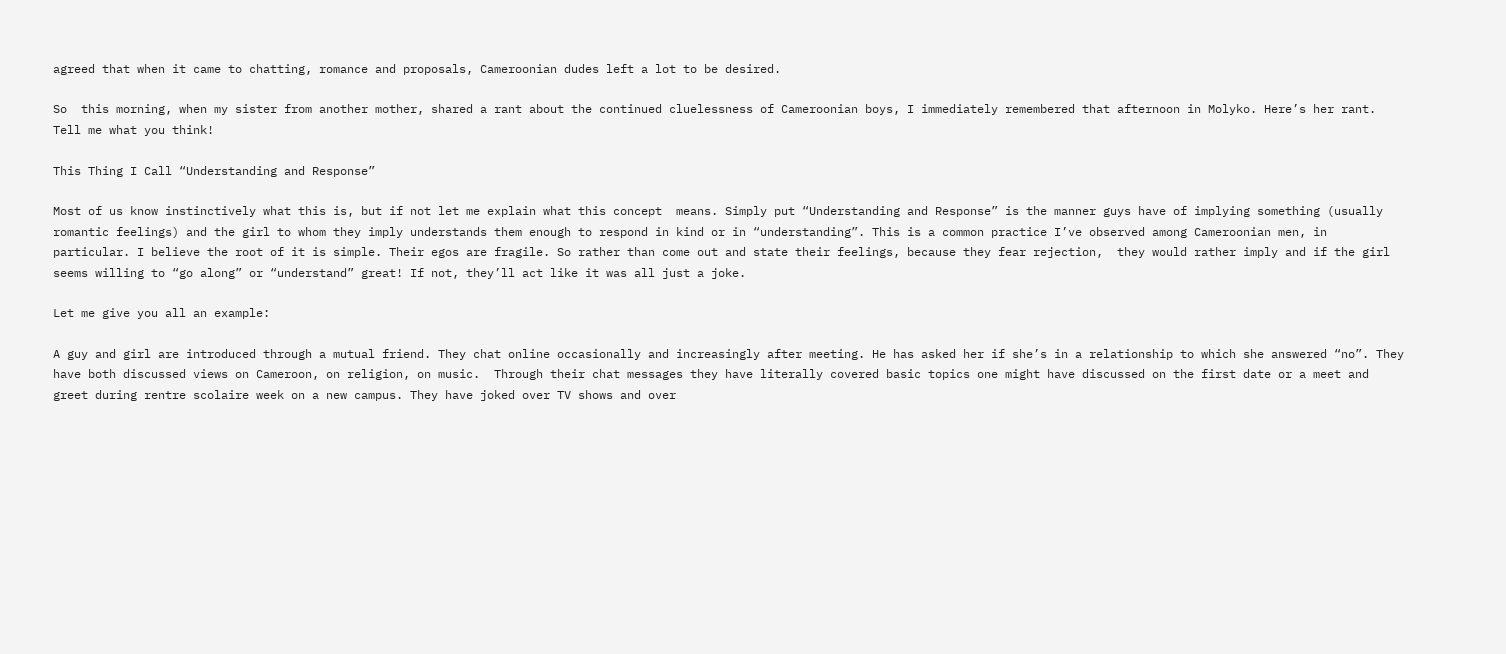agreed that when it came to chatting, romance and proposals, Cameroonian dudes left a lot to be desired.

So  this morning, when my sister from another mother, shared a rant about the continued cluelessness of Cameroonian boys, I immediately remembered that afternoon in Molyko. Here’s her rant. Tell me what you think!

This Thing I Call “Understanding and Response”

Most of us know instinctively what this is, but if not let me explain what this concept  means. Simply put “Understanding and Response” is the manner guys have of implying something (usually romantic feelings) and the girl to whom they imply understands them enough to respond in kind or in “understanding”. This is a common practice I’ve observed among Cameroonian men, in particular. I believe the root of it is simple. Their egos are fragile. So rather than come out and state their feelings, because they fear rejection,  they would rather imply and if the girl seems willing to “go along” or “understand” great! If not, they’ll act like it was all just a joke.

Let me give you all an example:

A guy and girl are introduced through a mutual friend. They chat online occasionally and increasingly after meeting. He has asked her if she’s in a relationship to which she answered “no”. They have both discussed views on Cameroon, on religion, on music.  Through their chat messages they have literally covered basic topics one might have discussed on the first date or a meet and greet during rentre scolaire week on a new campus. They have joked over TV shows and over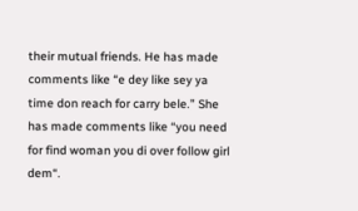their mutual friends. He has made comments like “e dey like sey ya time don reach for carry bele.” She has made comments like “you need for find woman you di over follow girl dem“.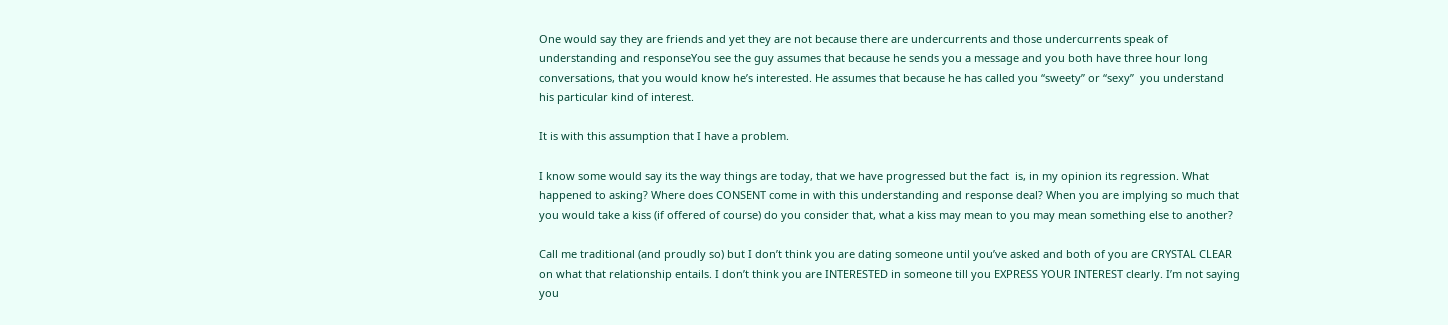One would say they are friends and yet they are not because there are undercurrents and those undercurrents speak of understanding and responseYou see the guy assumes that because he sends you a message and you both have three hour long conversations, that you would know he’s interested. He assumes that because he has called you “sweety” or “sexy”  you understand his particular kind of interest.

It is with this assumption that I have a problem.

I know some would say its the way things are today, that we have progressed but the fact  is, in my opinion its regression. What happened to asking? Where does CONSENT come in with this understanding and response deal? When you are implying so much that you would take a kiss (if offered of course) do you consider that, what a kiss may mean to you may mean something else to another?

Call me traditional (and proudly so) but I don’t think you are dating someone until you’ve asked and both of you are CRYSTAL CLEAR on what that relationship entails. I don’t think you are INTERESTED in someone till you EXPRESS YOUR INTEREST clearly. I’m not saying you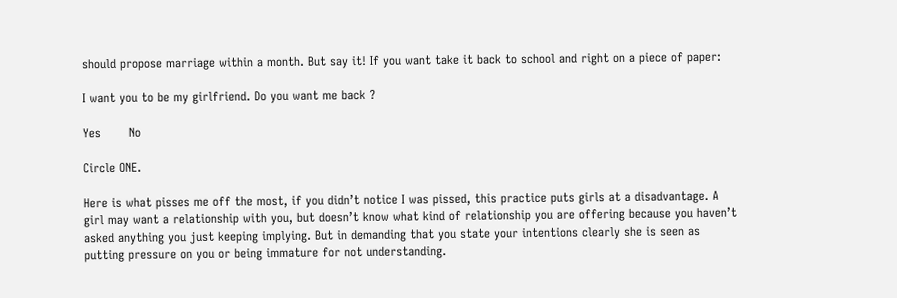should propose marriage within a month. But say it! If you want take it back to school and right on a piece of paper:

I want you to be my girlfriend. Do you want me back ?

Yes       No

Circle ONE.

Here is what pisses me off the most, if you didn’t notice I was pissed, this practice puts girls at a disadvantage. A girl may want a relationship with you, but doesn’t know what kind of relationship you are offering because you haven’t asked anything you just keeping implying. But in demanding that you state your intentions clearly she is seen as putting pressure on you or being immature for not understanding.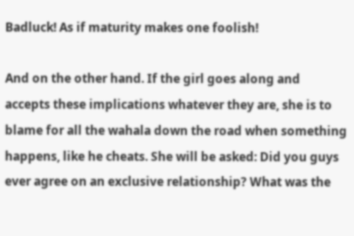Badluck! As if maturity makes one foolish!

And on the other hand. If the girl goes along and accepts these implications whatever they are, she is to blame for all the wahala down the road when something happens, like he cheats. She will be asked: Did you guys ever agree on an exclusive relationship? What was the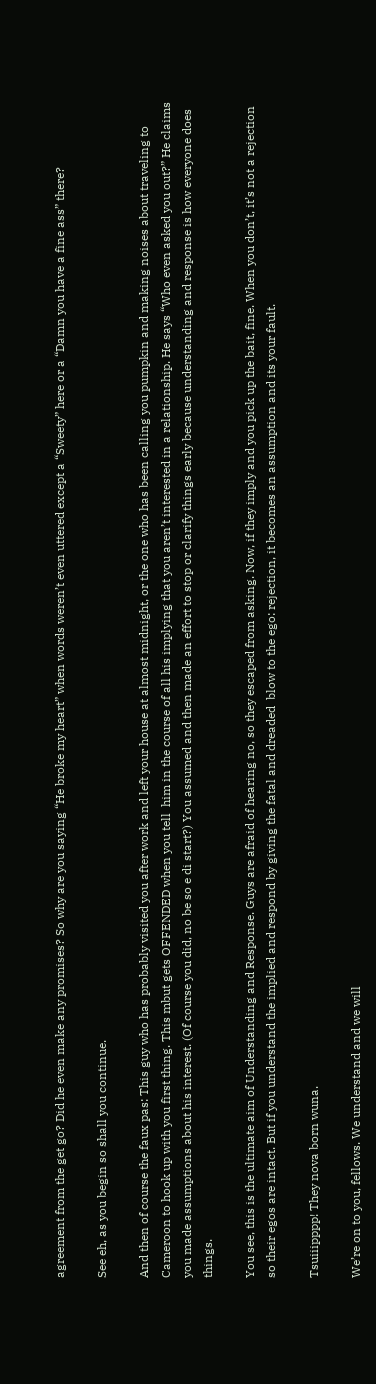agreement from the get go? Did he even make any promises? So why are you saying “He broke my heart” when words weren’t even uttered except a “Sweety” here or a “Damn you have a fine ass” there?

See eh, as you begin so shall you continue.

And then of course the faux pas: This guy who has probably visited you after work and left your house at almost midnight, or the one who has been calling you pumpkin and making noises about traveling to Cameroon to hook up with you first thing. This mbut gets OFFENDED when you tell  him in the course of all his implying that you aren’t interested in a relationship. He says “Who even asked you out?” He claims you made assumptions about his interest. (Of course you did, no be so e di start?) You assumed and then made an effort to stop or clarify things early because understanding and response is how everyone does things.

You see, this is the ultimate aim of Understanding and Response. Guys are afraid of hearing no, so they escaped from asking. Now, if they imply and you pick up the bait, fine. When you don’t, it’s not a rejection so their egos are intact. But if you understand the implied and respond by giving the fatal and dreaded  blow to the ego: rejection, it becomes an assumption and its your fault.

Tsuiiipppp! They nova born wuna.

We’re on to you, fellows. We understand and we will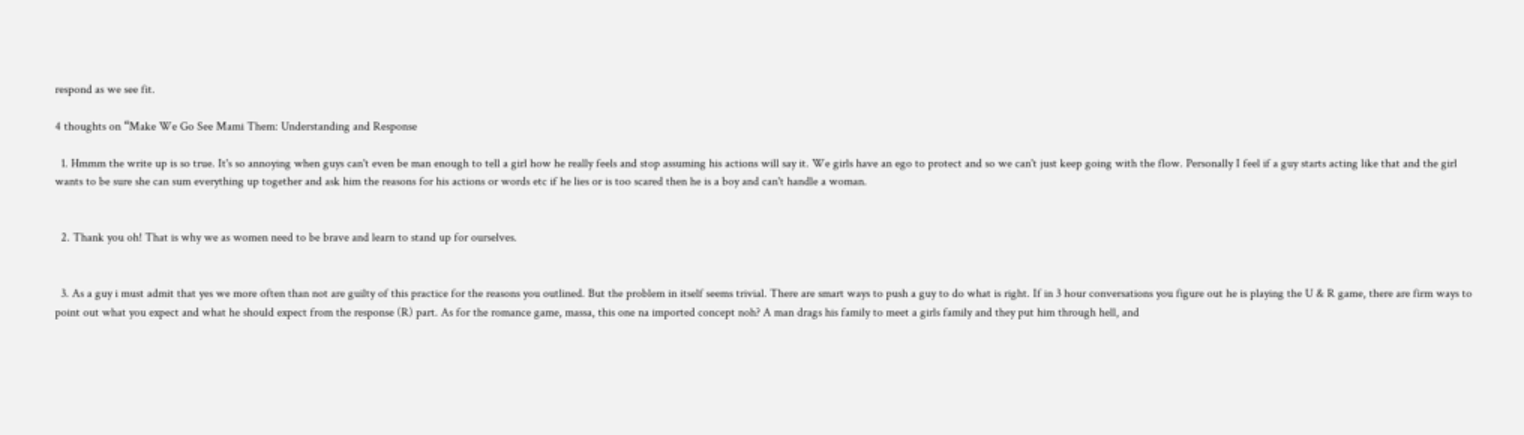respond as we see fit.

4 thoughts on “Make We Go See Mami Them: Understanding and Response

  1. Hmmm the write up is so true. It's so annoying when guys can't even be man enough to tell a girl how he really feels and stop assuming his actions will say it. We girls have an ego to protect and so we can't just keep going with the flow. Personally I feel if a guy starts acting like that and the girl wants to be sure she can sum everything up together and ask him the reasons for his actions or words etc if he lies or is too scared then he is a boy and can't handle a woman.


  2. Thank you oh! That is why we as women need to be brave and learn to stand up for ourselves.


  3. As a guy i must admit that yes we more often than not are guilty of this practice for the reasons you outlined. But the problem in itself seems trivial. There are smart ways to push a guy to do what is right. If in 3 hour conversations you figure out he is playing the U & R game, there are firm ways to point out what you expect and what he should expect from the response (R) part. As for the romance game, massa, this one na imported concept noh? A man drags his family to meet a girls family and they put him through hell, and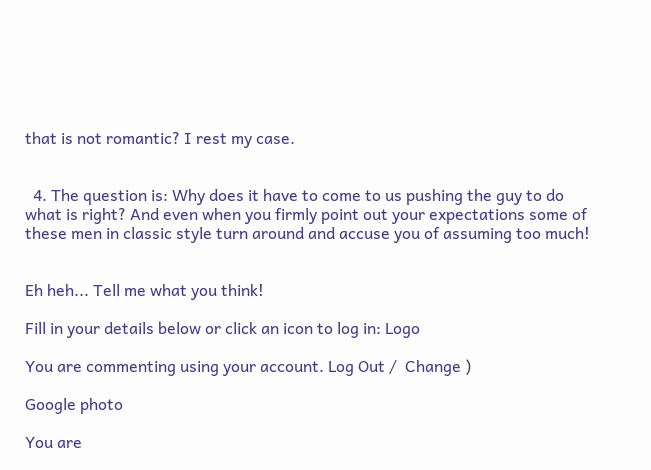that is not romantic? I rest my case.


  4. The question is: Why does it have to come to us pushing the guy to do what is right? And even when you firmly point out your expectations some of these men in classic style turn around and accuse you of assuming too much!


Eh heh... Tell me what you think!

Fill in your details below or click an icon to log in: Logo

You are commenting using your account. Log Out /  Change )

Google photo

You are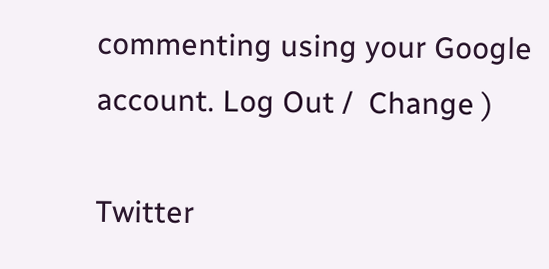commenting using your Google account. Log Out /  Change )

Twitter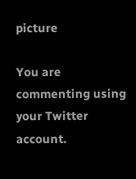picture

You are commenting using your Twitter account.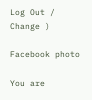Log Out /  Change )

Facebook photo

You are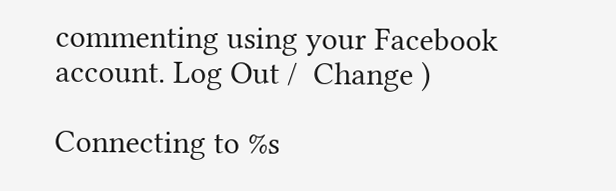commenting using your Facebook account. Log Out /  Change )

Connecting to %s